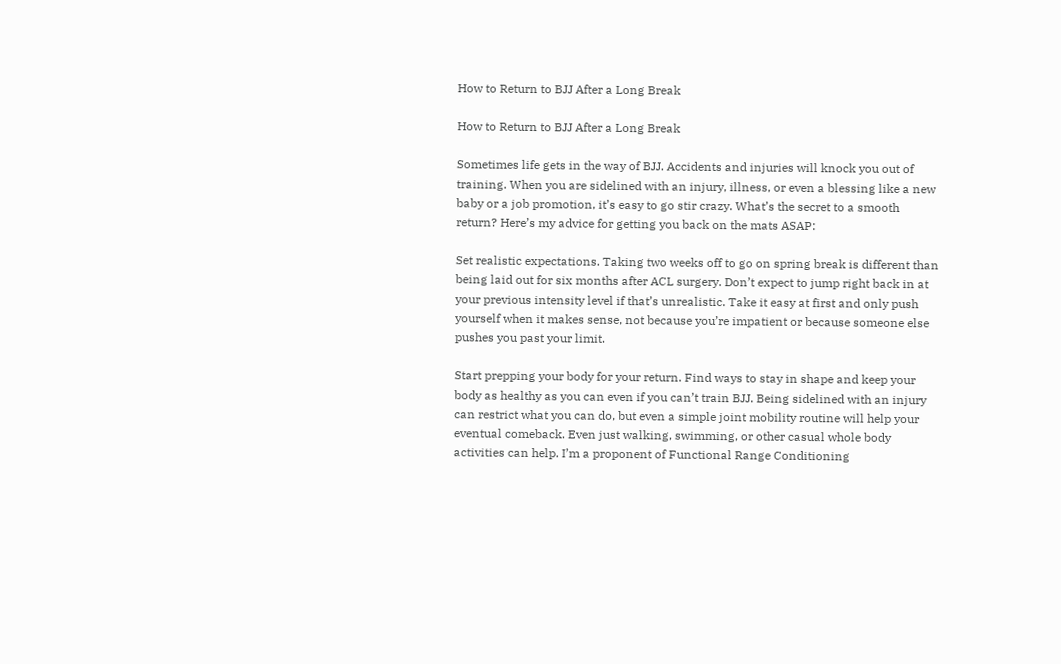How to Return to BJJ After a Long Break

How to Return to BJJ After a Long Break

Sometimes life gets in the way of BJJ. Accidents and injuries will knock you out of training. When you are sidelined with an injury, illness, or even a blessing like a new baby or a job promotion, it’s easy to go stir crazy. What’s the secret to a smooth return? Here’s my advice for getting you back on the mats ASAP:

Set realistic expectations. Taking two weeks off to go on spring break is different than being laid out for six months after ACL surgery. Don’t expect to jump right back in at your previous intensity level if that’s unrealistic. Take it easy at first and only push yourself when it makes sense, not because you’re impatient or because someone else pushes you past your limit.

Start prepping your body for your return. Find ways to stay in shape and keep your body as healthy as you can even if you can’t train BJJ. Being sidelined with an injury can restrict what you can do, but even a simple joint mobility routine will help your eventual comeback. Even just walking, swimming, or other casual whole body activities can help. I’m a proponent of Functional Range Conditioning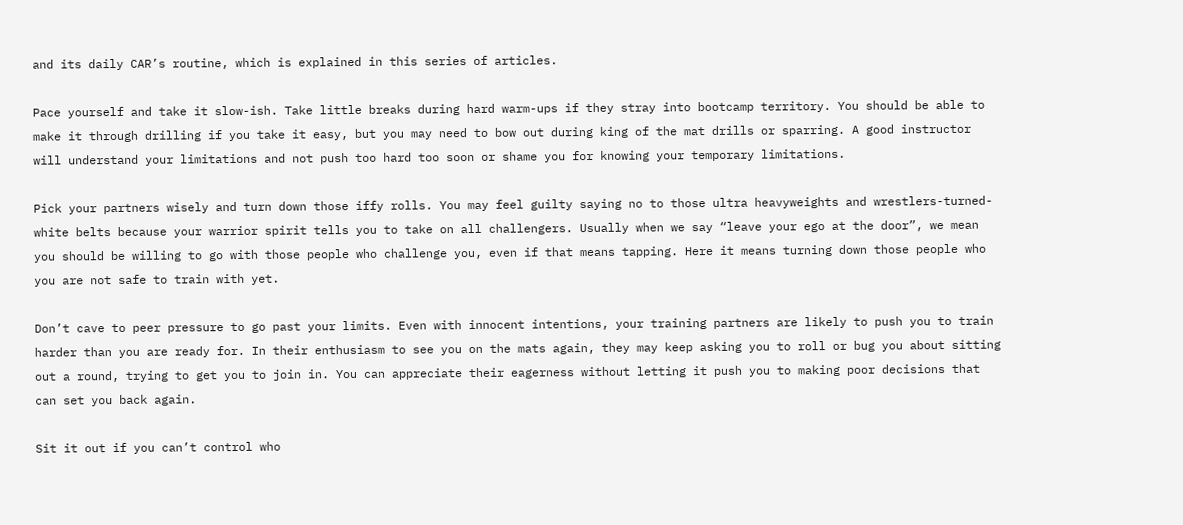and its daily CAR’s routine, which is explained in this series of articles.

Pace yourself and take it slow-ish. Take little breaks during hard warm-ups if they stray into bootcamp territory. You should be able to make it through drilling if you take it easy, but you may need to bow out during king of the mat drills or sparring. A good instructor will understand your limitations and not push too hard too soon or shame you for knowing your temporary limitations.

Pick your partners wisely and turn down those iffy rolls. You may feel guilty saying no to those ultra heavyweights and wrestlers-turned-white belts because your warrior spirit tells you to take on all challengers. Usually when we say “leave your ego at the door”, we mean you should be willing to go with those people who challenge you, even if that means tapping. Here it means turning down those people who you are not safe to train with yet.

Don’t cave to peer pressure to go past your limits. Even with innocent intentions, your training partners are likely to push you to train harder than you are ready for. In their enthusiasm to see you on the mats again, they may keep asking you to roll or bug you about sitting out a round, trying to get you to join in. You can appreciate their eagerness without letting it push you to making poor decisions that can set you back again.

Sit it out if you can’t control who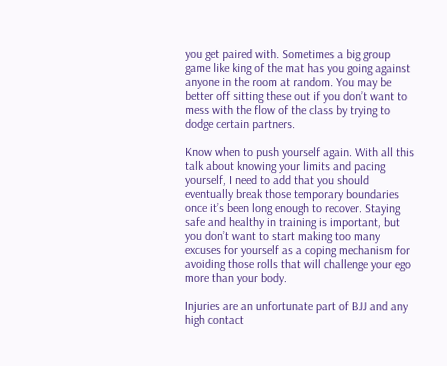you get paired with. Sometimes a big group game like king of the mat has you going against anyone in the room at random. You may be better off sitting these out if you don’t want to mess with the flow of the class by trying to dodge certain partners.

Know when to push yourself again. With all this talk about knowing your limits and pacing yourself, I need to add that you should eventually break those temporary boundaries once it’s been long enough to recover. Staying safe and healthy in training is important, but you don’t want to start making too many excuses for yourself as a coping mechanism for avoiding those rolls that will challenge your ego more than your body.

Injuries are an unfortunate part of BJJ and any high contact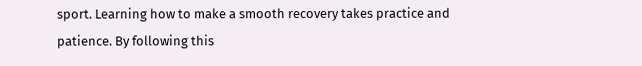sport. Learning how to make a smooth recovery takes practice and patience. By following this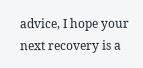advice, I hope your next recovery is a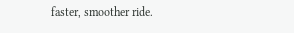faster, smoother ride.